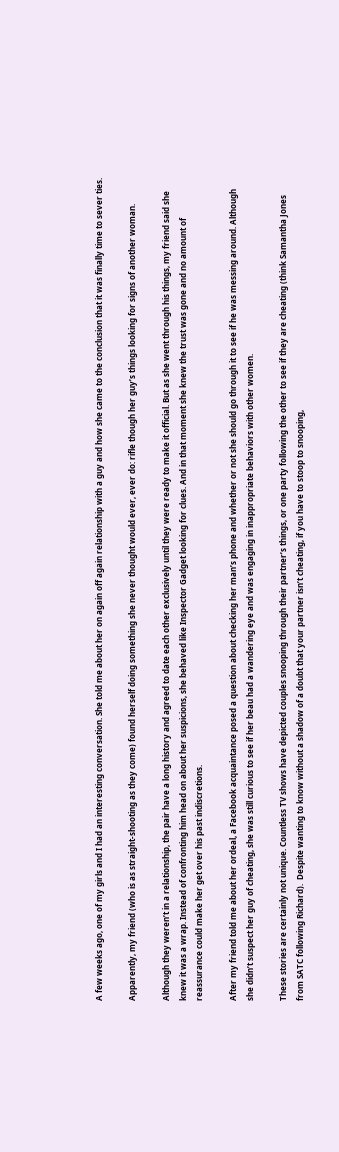A few weeks ago, one of my girls and I had an interesting conversation. She told me about her on again off again relationship with a guy and how she came to the conclusion that it was finally time to sever ties.

Apparently, my friend (who is as straight-shooting as they come) found herself doing something she never thought would ever, ever do: rifle though her guy’s things looking for signs of another woman.

Although they weren’t in a relationship, the pair have a long history and agreed to date each other exclusively until they were ready to make it official. But as she went through his things, my friend said she knew it was a wrap. Instead of confronting him head on about her suspicions, she behaved like Inspector Gadget looking for clues. And in that moment she knew the trust was gone and no amount of reassurance could make her get over his past indiscretions.

After my friend told me about her ordeal, a Facebook acquaintance posed a question about checking her man’s phone and whether or not she should go through it to see if he was messing around. Although she didn’t suspect her guy of cheating, she was still curious to see if her beau had a wandering eye and was engaging in inappropriate behaviors with other women.

These stories are certainly not unique. Countless TV shows have depicted couples snooping through their partner’s things, or one party following the other to see if they are cheating (think Samantha Jones from SATC following Richard).  Despite wanting to know without a shadow of a doubt that your partner isn’t cheating, if you have to stoop to snooping,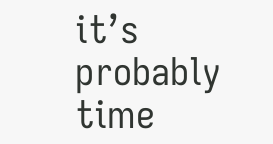it’s probably time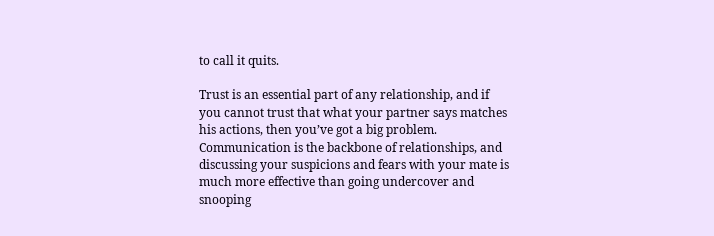to call it quits.

Trust is an essential part of any relationship, and if you cannot trust that what your partner says matches his actions, then you’ve got a big problem. Communication is the backbone of relationships, and discussing your suspicions and fears with your mate is much more effective than going undercover and snooping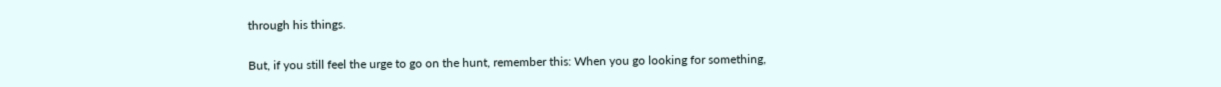through his things.

But, if you still feel the urge to go on the hunt, remember this: When you go looking for something,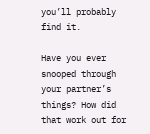you’ll probably find it.

Have you ever snooped through your partner’s things? How did that work out for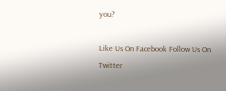you?

Like Us On Facebook Follow Us On Twitter